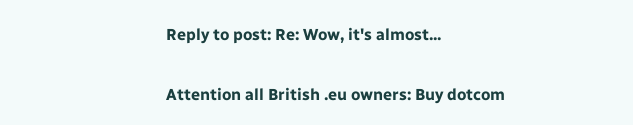Reply to post: Re: Wow, it's almost...

Attention all British .eu owners: Buy dotcom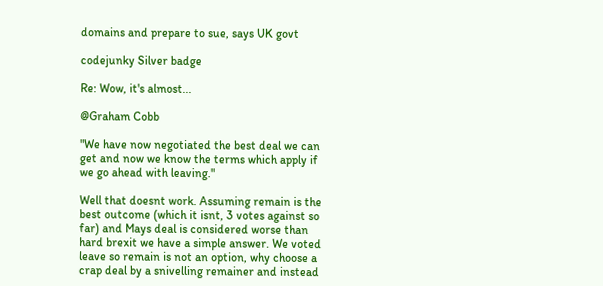domains and prepare to sue, says UK govt

codejunky Silver badge

Re: Wow, it's almost...

@Graham Cobb

"We have now negotiated the best deal we can get and now we know the terms which apply if we go ahead with leaving."

Well that doesnt work. Assuming remain is the best outcome (which it isnt, 3 votes against so far) and Mays deal is considered worse than hard brexit we have a simple answer. We voted leave so remain is not an option, why choose a crap deal by a snivelling remainer and instead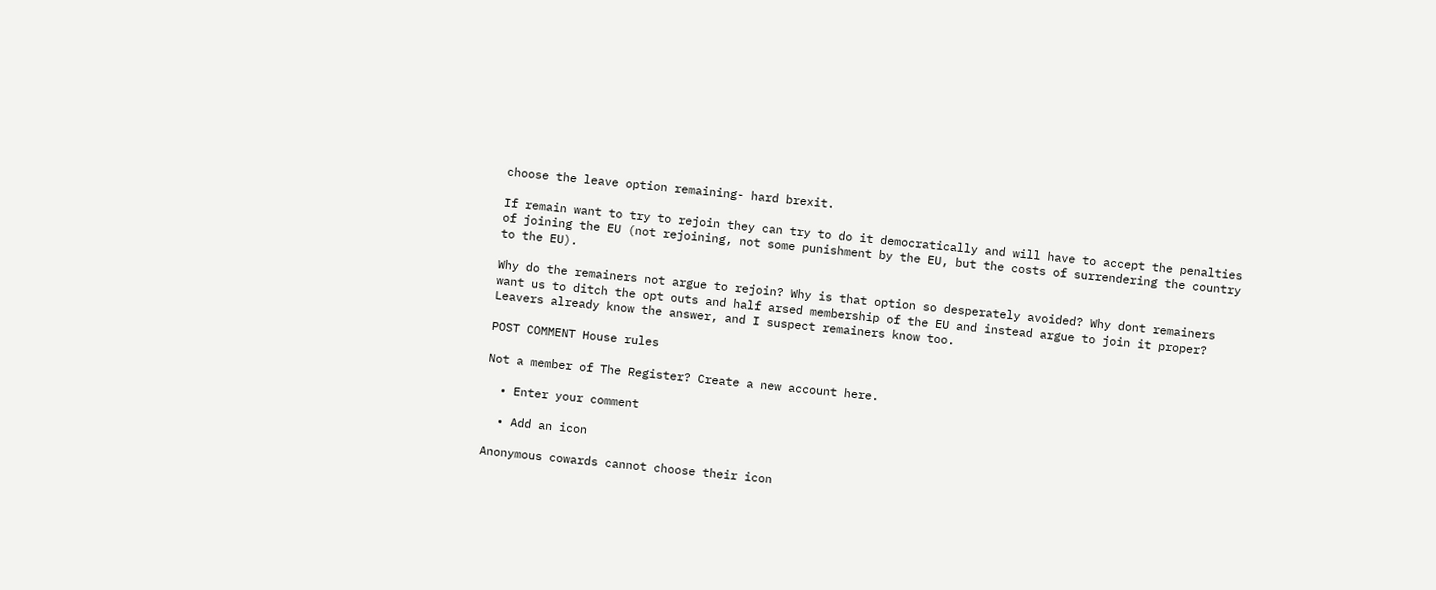choose the leave option remaining- hard brexit.

If remain want to try to rejoin they can try to do it democratically and will have to accept the penalties of joining the EU (not rejoining, not some punishment by the EU, but the costs of surrendering the country to the EU).

Why do the remainers not argue to rejoin? Why is that option so desperately avoided? Why dont remainers want us to ditch the opt outs and half arsed membership of the EU and instead argue to join it proper? Leavers already know the answer, and I suspect remainers know too.

POST COMMENT House rules

Not a member of The Register? Create a new account here.

  • Enter your comment

  • Add an icon

Anonymous cowards cannot choose their icon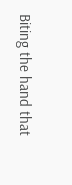Biting the hand that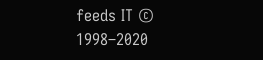feeds IT © 1998–2020